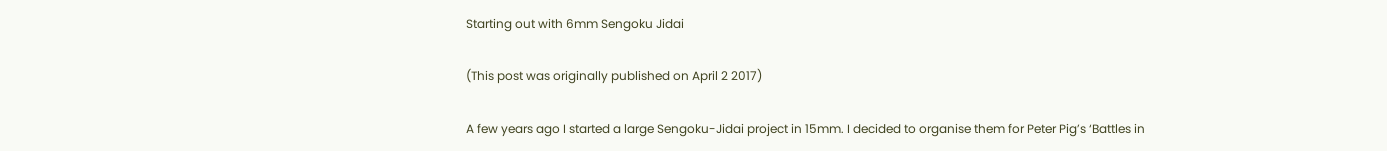Starting out with 6mm Sengoku Jidai

(This post was originally published on April 2 2017)

A few years ago I started a large Sengoku-Jidai project in 15mm. I decided to organise them for Peter Pig’s ‘Battles in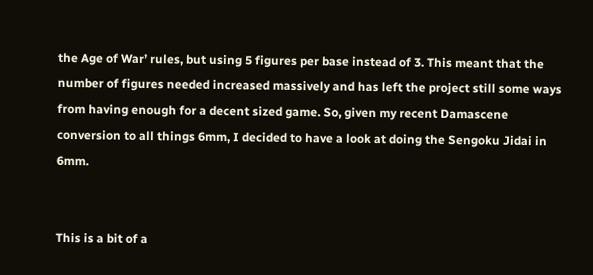the Age of War’ rules, but using 5 figures per base instead of 3. This meant that the number of figures needed increased massively and has left the project still some ways from having enough for a decent sized game. So, given my recent Damascene conversion to all things 6mm, I decided to have a look at doing the Sengoku Jidai in 6mm.


This is a bit of a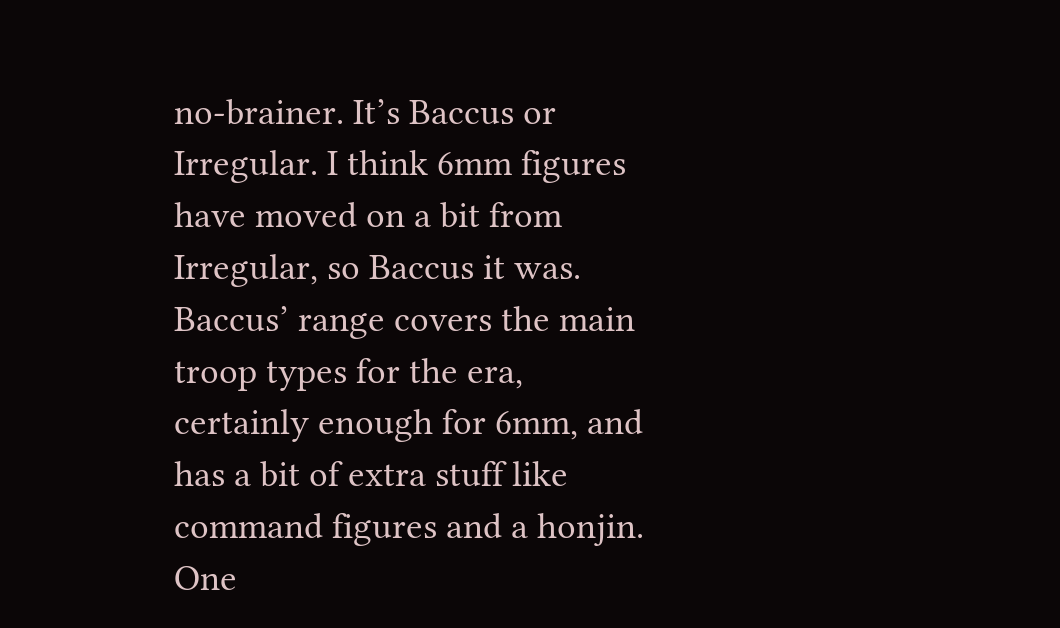no-brainer. It’s Baccus or Irregular. I think 6mm figures have moved on a bit from Irregular, so Baccus it was. Baccus’ range covers the main troop types for the era, certainly enough for 6mm, and has a bit of extra stuff like command figures and a honjin. One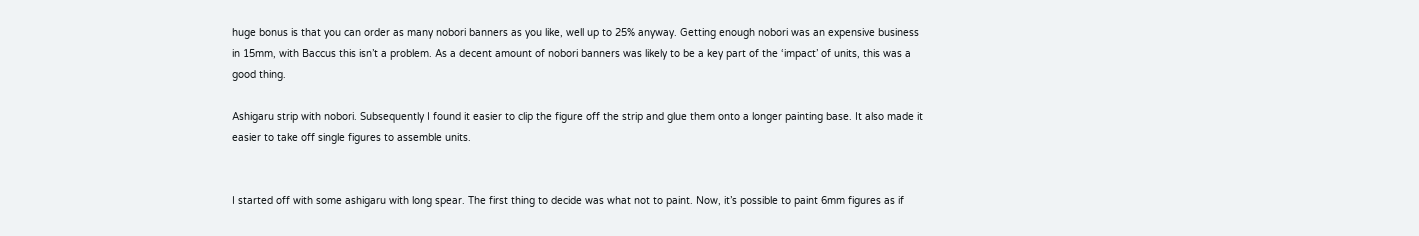huge bonus is that you can order as many nobori banners as you like, well up to 25% anyway. Getting enough nobori was an expensive business in 15mm, with Baccus this isn’t a problem. As a decent amount of nobori banners was likely to be a key part of the ‘impact’ of units, this was a good thing.

Ashigaru strip with nobori. Subsequently I found it easier to clip the figure off the strip and glue them onto a longer painting base. It also made it easier to take off single figures to assemble units.


I started off with some ashigaru with long spear. The first thing to decide was what not to paint. Now, it’s possible to paint 6mm figures as if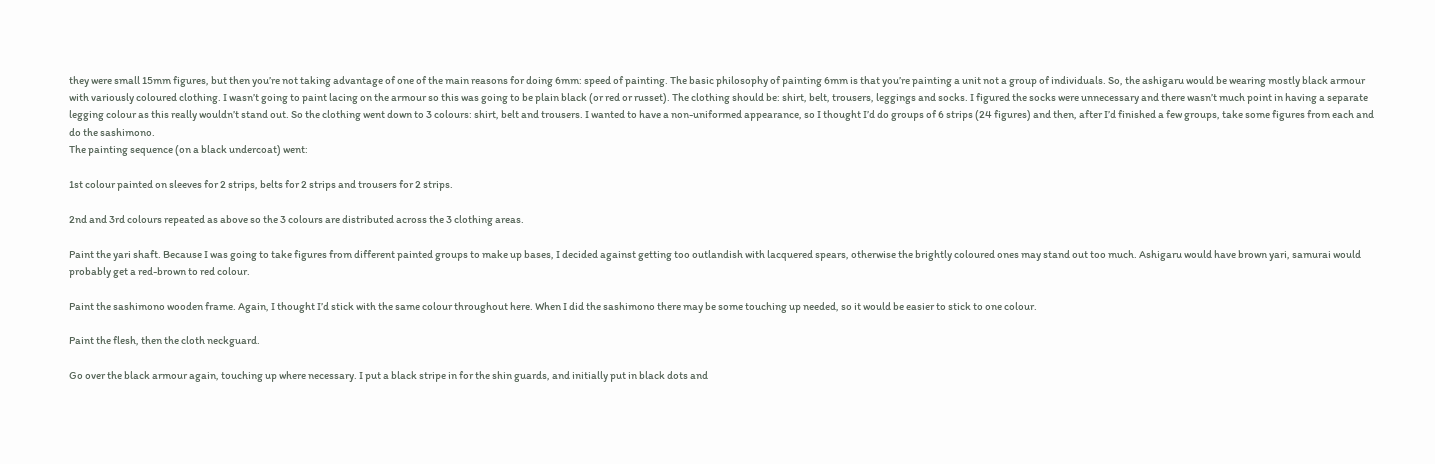they were small 15mm figures, but then you’re not taking advantage of one of the main reasons for doing 6mm: speed of painting. The basic philosophy of painting 6mm is that you’re painting a unit not a group of individuals. So, the ashigaru would be wearing mostly black armour with variously coloured clothing. I wasn’t going to paint lacing on the armour so this was going to be plain black (or red or russet). The clothing should be: shirt, belt, trousers, leggings and socks. I figured the socks were unnecessary and there wasn’t much point in having a separate legging colour as this really wouldn’t stand out. So the clothing went down to 3 colours: shirt, belt and trousers. I wanted to have a non-uniformed appearance, so I thought I’d do groups of 6 strips (24 figures) and then, after I’d finished a few groups, take some figures from each and do the sashimono.
The painting sequence (on a black undercoat) went:

1st colour painted on sleeves for 2 strips, belts for 2 strips and trousers for 2 strips.

2nd and 3rd colours repeated as above so the 3 colours are distributed across the 3 clothing areas.

Paint the yari shaft. Because I was going to take figures from different painted groups to make up bases, I decided against getting too outlandish with lacquered spears, otherwise the brightly coloured ones may stand out too much. Ashigaru would have brown yari, samurai would probably get a red-brown to red colour.

Paint the sashimono wooden frame. Again, I thought I’d stick with the same colour throughout here. When I did the sashimono there may be some touching up needed, so it would be easier to stick to one colour.

Paint the flesh, then the cloth neckguard.

Go over the black armour again, touching up where necessary. I put a black stripe in for the shin guards, and initially put in black dots and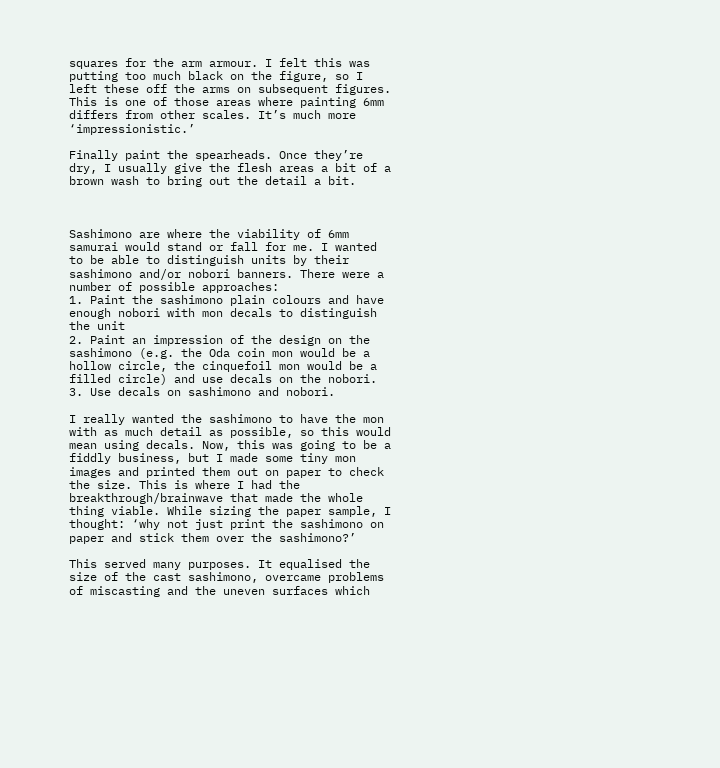squares for the arm armour. I felt this was putting too much black on the figure, so I left these off the arms on subsequent figures. This is one of those areas where painting 6mm differs from other scales. It’s much more ‘impressionistic.’

Finally paint the spearheads. Once they’re dry, I usually give the flesh areas a bit of a brown wash to bring out the detail a bit.



Sashimono are where the viability of 6mm samurai would stand or fall for me. I wanted to be able to distinguish units by their sashimono and/or nobori banners. There were a number of possible approaches:
1. Paint the sashimono plain colours and have enough nobori with mon decals to distinguish the unit
2. Paint an impression of the design on the sashimono (e.g. the Oda coin mon would be a hollow circle, the cinquefoil mon would be a filled circle) and use decals on the nobori.
3. Use decals on sashimono and nobori.

I really wanted the sashimono to have the mon with as much detail as possible, so this would mean using decals. Now, this was going to be a fiddly business, but I made some tiny mon images and printed them out on paper to check the size. This is where I had the breakthrough/brainwave that made the whole thing viable. While sizing the paper sample, I thought: ‘why not just print the sashimono on paper and stick them over the sashimono?’

This served many purposes. It equalised the size of the cast sashimono, overcame problems of miscasting and the uneven surfaces which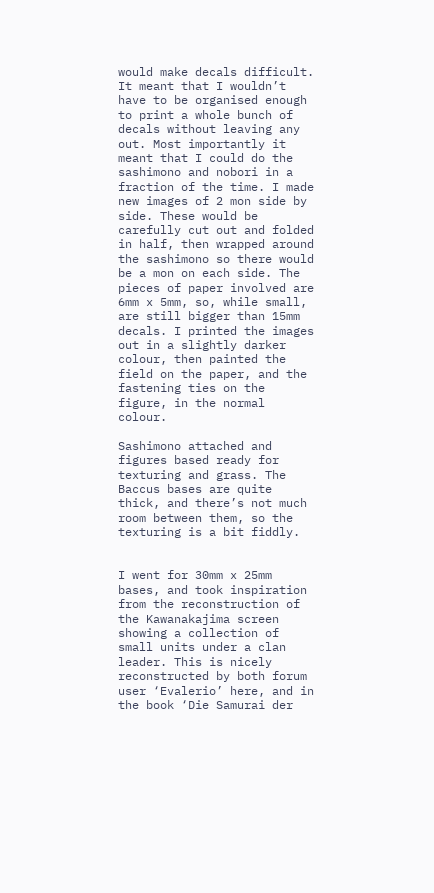would make decals difficult. It meant that I wouldn’t have to be organised enough to print a whole bunch of decals without leaving any out. Most importantly it meant that I could do the sashimono and nobori in a fraction of the time. I made new images of 2 mon side by side. These would be carefully cut out and folded in half, then wrapped around the sashimono so there would be a mon on each side. The pieces of paper involved are 6mm x 5mm, so, while small, are still bigger than 15mm decals. I printed the images out in a slightly darker colour, then painted the field on the paper, and the fastening ties on the figure, in the normal colour.

Sashimono attached and figures based ready for texturing and grass. The Baccus bases are quite thick, and there’s not much room between them, so the texturing is a bit fiddly.


I went for 30mm x 25mm bases, and took inspiration from the reconstruction of the Kawanakajima screen showing a collection of small units under a clan leader. This is nicely reconstructed by both forum user ‘Evalerio’ here, and in the book ‘Die Samurai der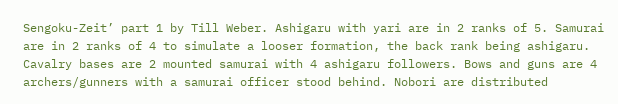Sengoku-Zeit’ part 1 by Till Weber. Ashigaru with yari are in 2 ranks of 5. Samurai are in 2 ranks of 4 to simulate a looser formation, the back rank being ashigaru. Cavalry bases are 2 mounted samurai with 4 ashigaru followers. Bows and guns are 4 archers/gunners with a samurai officer stood behind. Nobori are distributed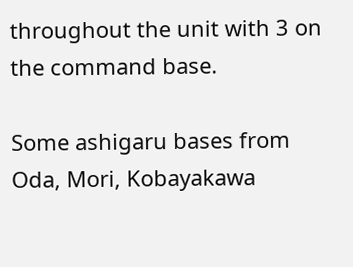throughout the unit with 3 on the command base.

Some ashigaru bases from Oda, Mori, Kobayakawa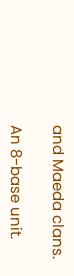and Maeda clans.

An 8-base unit.